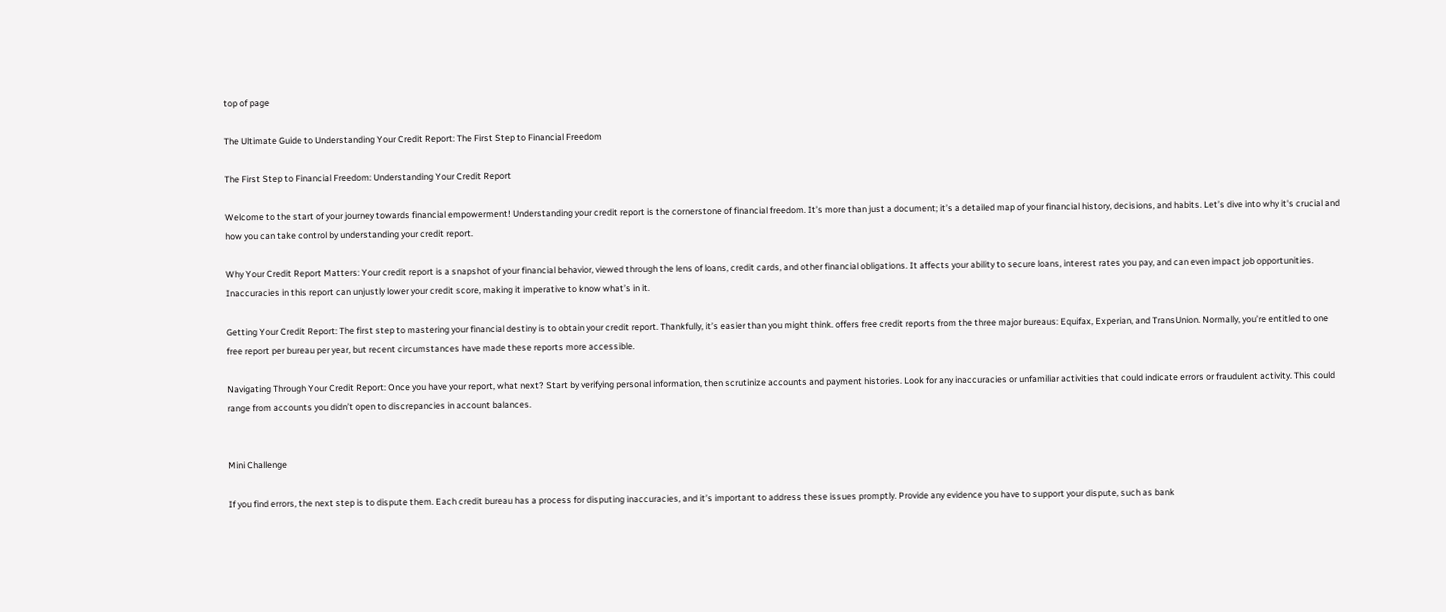top of page

The Ultimate Guide to Understanding Your Credit Report: The First Step to Financial Freedom

The First Step to Financial Freedom: Understanding Your Credit Report

Welcome to the start of your journey towards financial empowerment! Understanding your credit report is the cornerstone of financial freedom. It’s more than just a document; it’s a detailed map of your financial history, decisions, and habits. Let’s dive into why it's crucial and how you can take control by understanding your credit report.

Why Your Credit Report Matters: Your credit report is a snapshot of your financial behavior, viewed through the lens of loans, credit cards, and other financial obligations. It affects your ability to secure loans, interest rates you pay, and can even impact job opportunities. Inaccuracies in this report can unjustly lower your credit score, making it imperative to know what’s in it.

Getting Your Credit Report: The first step to mastering your financial destiny is to obtain your credit report. Thankfully, it’s easier than you might think. offers free credit reports from the three major bureaus: Equifax, Experian, and TransUnion. Normally, you’re entitled to one free report per bureau per year, but recent circumstances have made these reports more accessible.

Navigating Through Your Credit Report: Once you have your report, what next? Start by verifying personal information, then scrutinize accounts and payment histories. Look for any inaccuracies or unfamiliar activities that could indicate errors or fraudulent activity. This could range from accounts you didn’t open to discrepancies in account balances.


Mini Challenge

If you find errors, the next step is to dispute them. Each credit bureau has a process for disputing inaccuracies, and it’s important to address these issues promptly. Provide any evidence you have to support your dispute, such as bank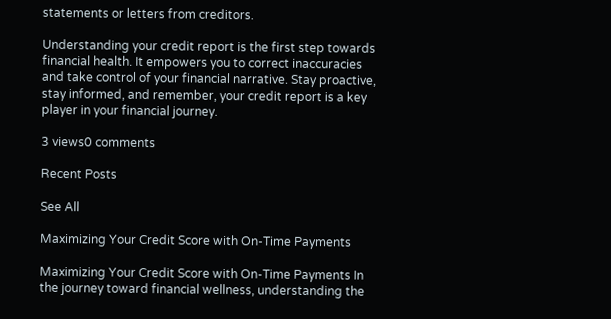statements or letters from creditors.

Understanding your credit report is the first step towards financial health. It empowers you to correct inaccuracies and take control of your financial narrative. Stay proactive, stay informed, and remember, your credit report is a key player in your financial journey.

3 views0 comments

Recent Posts

See All

Maximizing Your Credit Score with On-Time Payments

Maximizing Your Credit Score with On-Time Payments In the journey toward financial wellness, understanding the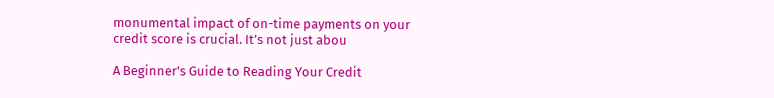monumental impact of on-time payments on your credit score is crucial. It’s not just abou

A Beginner's Guide to Reading Your Credit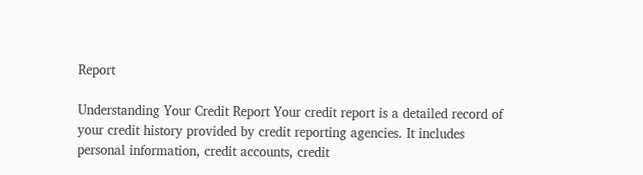Report

Understanding Your Credit Report Your credit report is a detailed record of your credit history provided by credit reporting agencies. It includes personal information, credit accounts, credit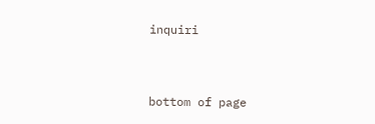inquiri


bottom of page